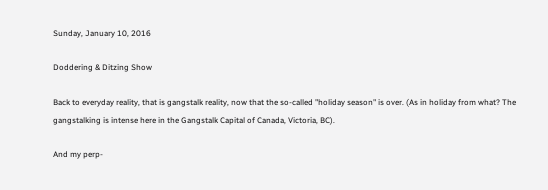Sunday, January 10, 2016

Doddering & Ditzing Show

Back to everyday reality, that is gangstalk reality, now that the so-called "holiday season" is over. (As in holiday from what? The gangstalking is intense here in the Gangstalk Capital of Canada, Victoria, BC).

And my perp-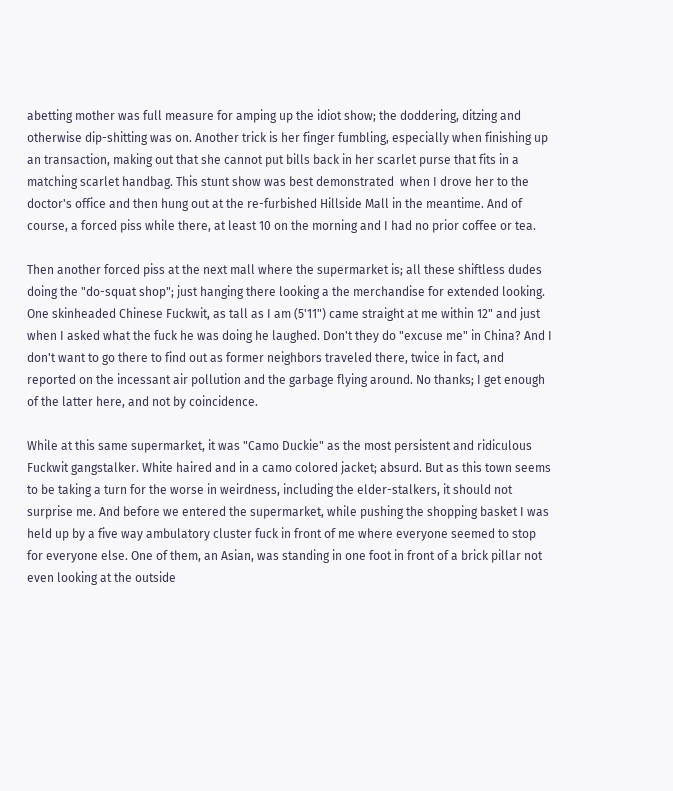abetting mother was full measure for amping up the idiot show; the doddering, ditzing and otherwise dip-shitting was on. Another trick is her finger fumbling, especially when finishing up an transaction, making out that she cannot put bills back in her scarlet purse that fits in a matching scarlet handbag. This stunt show was best demonstrated  when I drove her to the doctor's office and then hung out at the re-furbished Hillside Mall in the meantime. And of course, a forced piss while there, at least 10 on the morning and I had no prior coffee or tea.

Then another forced piss at the next mall where the supermarket is; all these shiftless dudes doing the "do-squat shop"; just hanging there looking a the merchandise for extended looking. One skinheaded Chinese Fuckwit, as tall as I am (5'11") came straight at me within 12" and just when I asked what the fuck he was doing he laughed. Don't they do "excuse me" in China? And I don't want to go there to find out as former neighbors traveled there, twice in fact, and reported on the incessant air pollution and the garbage flying around. No thanks; I get enough of the latter here, and not by coincidence.

While at this same supermarket, it was "Camo Duckie" as the most persistent and ridiculous Fuckwit gangstalker. White haired and in a camo colored jacket; absurd. But as this town seems to be taking a turn for the worse in weirdness, including the elder-stalkers, it should not surprise me. And before we entered the supermarket, while pushing the shopping basket I was held up by a five way ambulatory cluster fuck in front of me where everyone seemed to stop for everyone else. One of them, an Asian, was standing in one foot in front of a brick pillar not even looking at the outside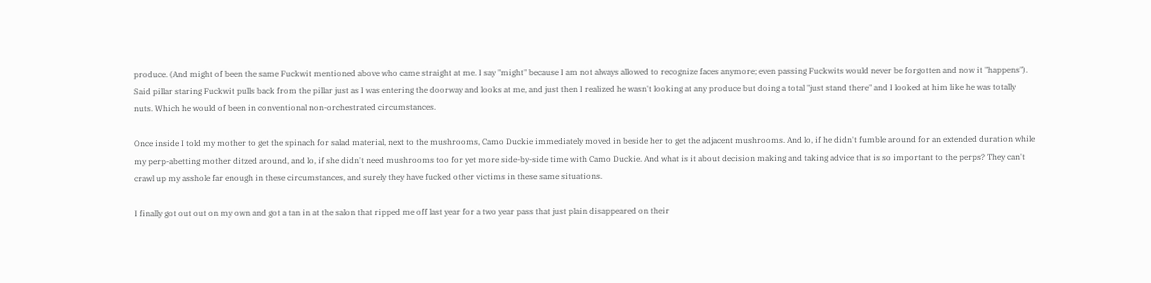produce. (And might of been the same Fuckwit mentioned above who came straight at me. I say "might" because I am not always allowed to recognize faces anymore; even passing Fuckwits would never be forgotten and now it "happens"). Said pillar staring Fuckwit pulls back from the pillar just as I was entering the doorway and looks at me, and just then I realized he wasn't looking at any produce but doing a total "just stand there" and I looked at him like he was totally nuts. Which he would of been in conventional non-orchestrated circumstances.

Once inside I told my mother to get the spinach for salad material, next to the mushrooms, Camo Duckie immediately moved in beside her to get the adjacent mushrooms. And lo, if he didn't fumble around for an extended duration while my perp-abetting mother ditzed around, and lo, if she didn't need mushrooms too for yet more side-by-side time with Camo Duckie. And what is it about decision making and taking advice that is so important to the perps? They can't crawl up my asshole far enough in these circumstances, and surely they have fucked other victims in these same situations.

I finally got out out on my own and got a tan in at the salon that ripped me off last year for a two year pass that just plain disappeared on their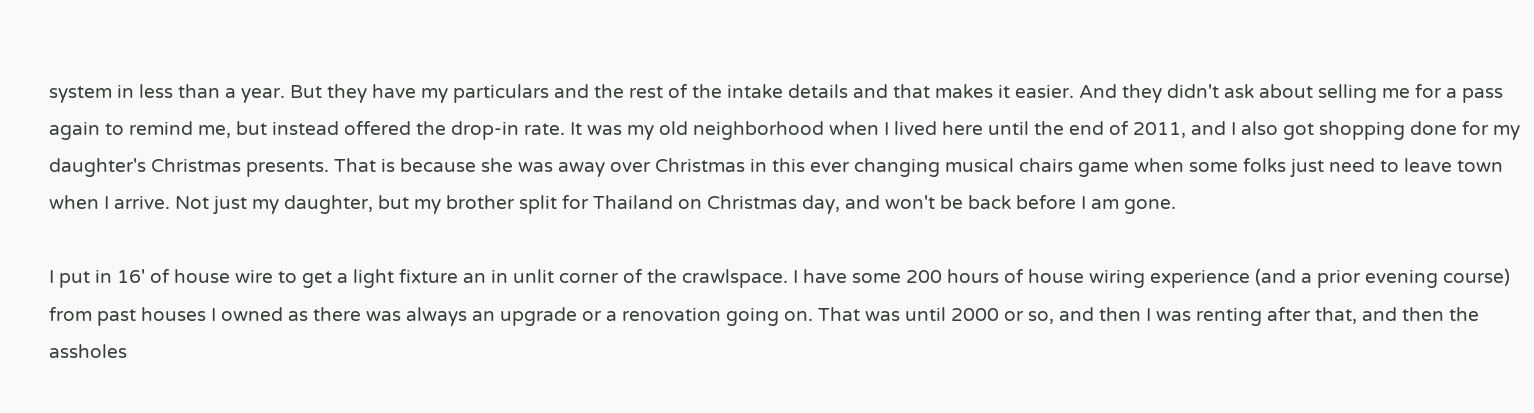system in less than a year. But they have my particulars and the rest of the intake details and that makes it easier. And they didn't ask about selling me for a pass again to remind me, but instead offered the drop-in rate. It was my old neighborhood when I lived here until the end of 2011, and I also got shopping done for my daughter's Christmas presents. That is because she was away over Christmas in this ever changing musical chairs game when some folks just need to leave town when I arrive. Not just my daughter, but my brother split for Thailand on Christmas day, and won't be back before I am gone.

I put in 16' of house wire to get a light fixture an in unlit corner of the crawlspace. I have some 200 hours of house wiring experience (and a prior evening course) from past houses I owned as there was always an upgrade or a renovation going on. That was until 2000 or so, and then I was renting after that, and then the assholes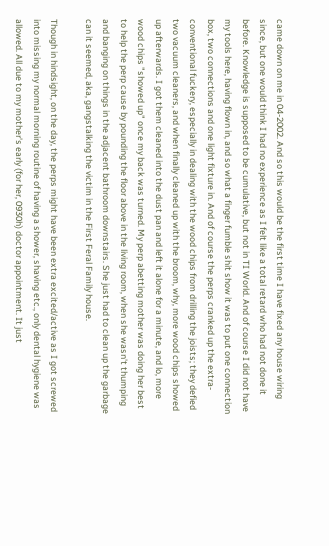came down on me in 04-2002. And so this would be the first time I have fixed any house wiring since, but one would think I had no experience as I felt like a total retard who had not done it before. Knowledge is supposed to be cumulative, but not in TI World. And of course I did not have my tools here, having flown in, and so what a finger fumble shit show it was to put one connection box, two connections and one light fixture in. And of course the perps cranked up the extra-conventional fuckery, especially in dealing with the wood chips from drilling the joists; they defied two vacuum cleaners, and when finally cleaned up with the broom, why, more wood chips showed up afterwards. I got them cleaned into the dust pan and left it alone for a minute, and lo, more wood chips "showed up" once my back was turned. My perp abetting mother was doing her best to help the perp cause by pounding the floor above in the living room, when she wasn't thumping and banging on things in the adjacent bathroom downstairs. She just had to clean up the garbage can it seemed, aka, gangstalking the victim in the First Feral Family house.

Though in hindsight, on the day, the perps might have been extra excited/active as I got screwed into missing my normal morning routine of having a shower, shaving etc., only dental hygiene was allowed. All due to my mother's early (for her, 0930h) doctor appointment. It just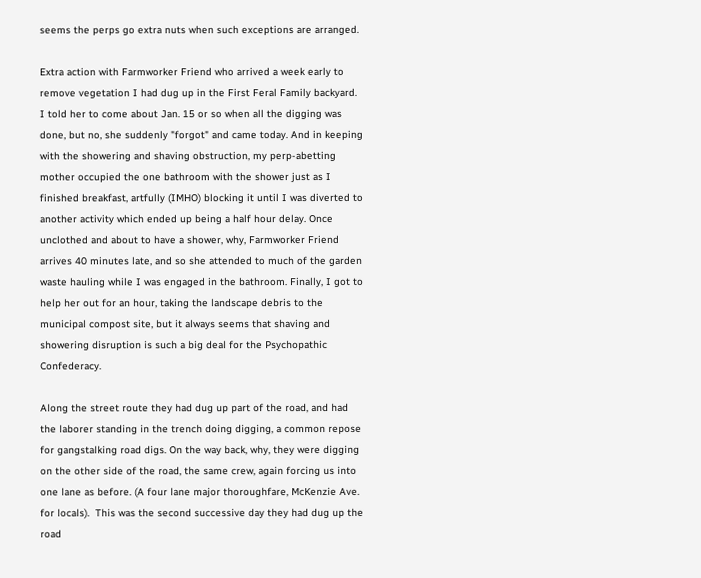seems the perps go extra nuts when such exceptions are arranged.

Extra action with Farmworker Friend who arrived a week early to remove vegetation I had dug up in the First Feral Family backyard. I told her to come about Jan. 15 or so when all the digging was done, but no, she suddenly "forgot" and came today. And in keeping with the showering and shaving obstruction, my perp-abetting mother occupied the one bathroom with the shower just as I finished breakfast, artfully (IMHO) blocking it until I was diverted to another activity which ended up being a half hour delay. Once  unclothed and about to have a shower, why, Farmworker Friend arrives 40 minutes late, and so she attended to much of the garden waste hauling while I was engaged in the bathroom. Finally, I got to help her out for an hour, taking the landscape debris to the municipal compost site, but it always seems that shaving and showering disruption is such a big deal for the Psychopathic Confederacy.

Along the street route they had dug up part of the road, and had the laborer standing in the trench doing digging, a common repose for gangstalking road digs. On the way back, why, they were digging on the other side of the road, the same crew, again forcing us into one lane as before. (A four lane major thoroughfare, McKenzie Ave. for locals).  This was the second successive day they had dug up the road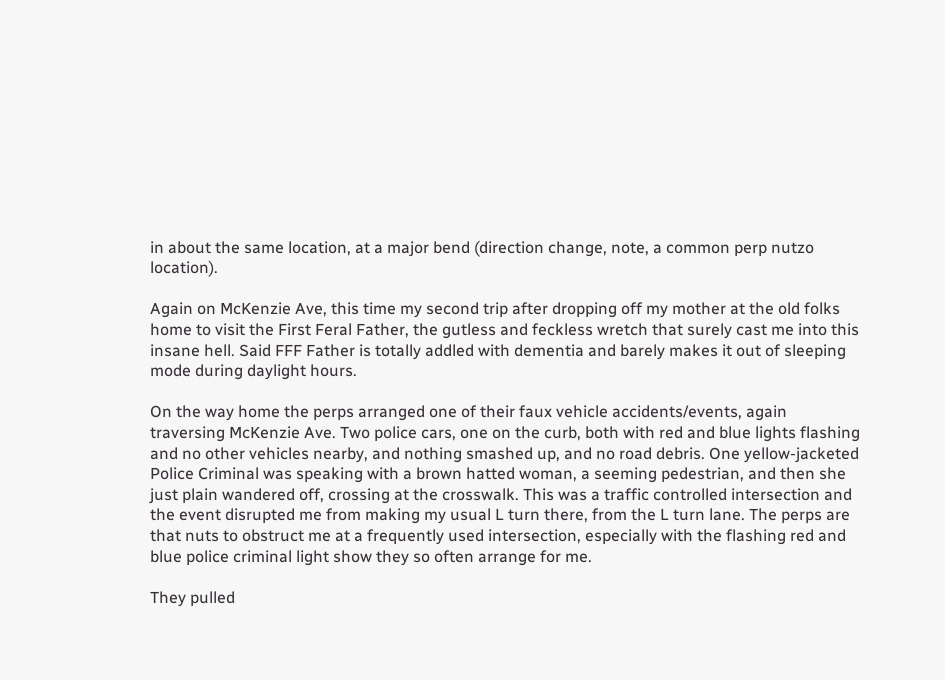in about the same location, at a major bend (direction change, note, a common perp nutzo location).

Again on McKenzie Ave, this time my second trip after dropping off my mother at the old folks home to visit the First Feral Father, the gutless and feckless wretch that surely cast me into this insane hell. Said FFF Father is totally addled with dementia and barely makes it out of sleeping mode during daylight hours.

On the way home the perps arranged one of their faux vehicle accidents/events, again traversing McKenzie Ave. Two police cars, one on the curb, both with red and blue lights flashing and no other vehicles nearby, and nothing smashed up, and no road debris. One yellow-jacketed Police Criminal was speaking with a brown hatted woman, a seeming pedestrian, and then she just plain wandered off, crossing at the crosswalk. This was a traffic controlled intersection and the event disrupted me from making my usual L turn there, from the L turn lane. The perps are that nuts to obstruct me at a frequently used intersection, especially with the flashing red and blue police criminal light show they so often arrange for me.

They pulled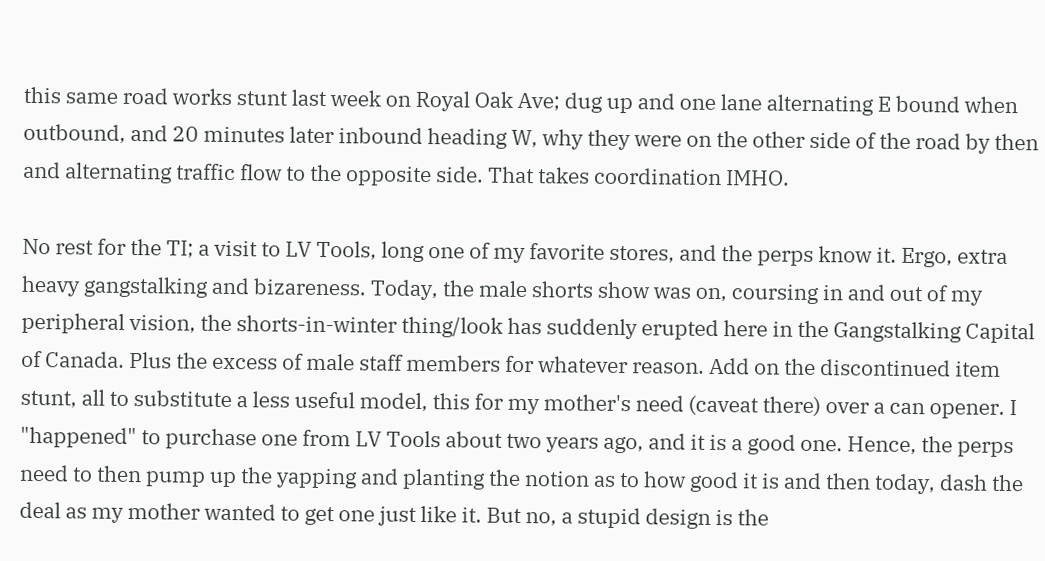this same road works stunt last week on Royal Oak Ave; dug up and one lane alternating E bound when outbound, and 20 minutes later inbound heading W, why they were on the other side of the road by then and alternating traffic flow to the opposite side. That takes coordination IMHO.

No rest for the TI; a visit to LV Tools, long one of my favorite stores, and the perps know it. Ergo, extra heavy gangstalking and bizareness. Today, the male shorts show was on, coursing in and out of my peripheral vision, the shorts-in-winter thing/look has suddenly erupted here in the Gangstalking Capital of Canada. Plus the excess of male staff members for whatever reason. Add on the discontinued item stunt, all to substitute a less useful model, this for my mother's need (caveat there) over a can opener. I "happened" to purchase one from LV Tools about two years ago, and it is a good one. Hence, the perps need to then pump up the yapping and planting the notion as to how good it is and then today, dash the deal as my mother wanted to get one just like it. But no, a stupid design is the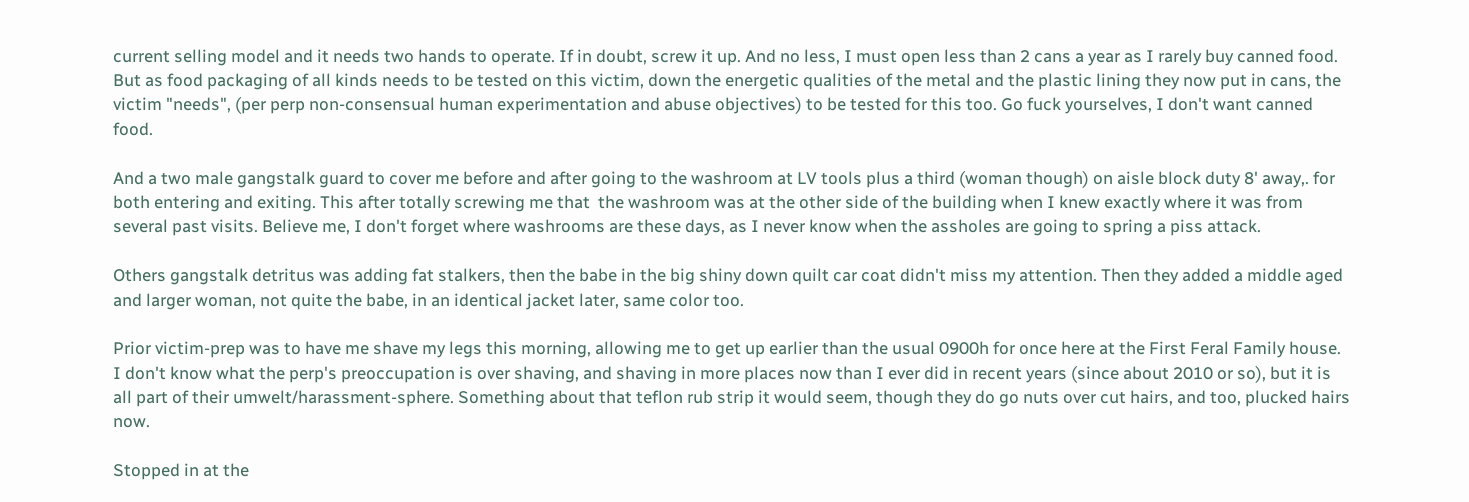current selling model and it needs two hands to operate. If in doubt, screw it up. And no less, I must open less than 2 cans a year as I rarely buy canned food. But as food packaging of all kinds needs to be tested on this victim, down the energetic qualities of the metal and the plastic lining they now put in cans, the victim "needs", (per perp non-consensual human experimentation and abuse objectives) to be tested for this too. Go fuck yourselves, I don't want canned food.

And a two male gangstalk guard to cover me before and after going to the washroom at LV tools plus a third (woman though) on aisle block duty 8' away,. for both entering and exiting. This after totally screwing me that  the washroom was at the other side of the building when I knew exactly where it was from several past visits. Believe me, I don't forget where washrooms are these days, as I never know when the assholes are going to spring a piss attack.

Others gangstalk detritus was adding fat stalkers, then the babe in the big shiny down quilt car coat didn't miss my attention. Then they added a middle aged and larger woman, not quite the babe, in an identical jacket later, same color too.

Prior victim-prep was to have me shave my legs this morning, allowing me to get up earlier than the usual 0900h for once here at the First Feral Family house. I don't know what the perp's preoccupation is over shaving, and shaving in more places now than I ever did in recent years (since about 2010 or so), but it is all part of their umwelt/harassment-sphere. Something about that teflon rub strip it would seem, though they do go nuts over cut hairs, and too, plucked hairs now.

Stopped in at the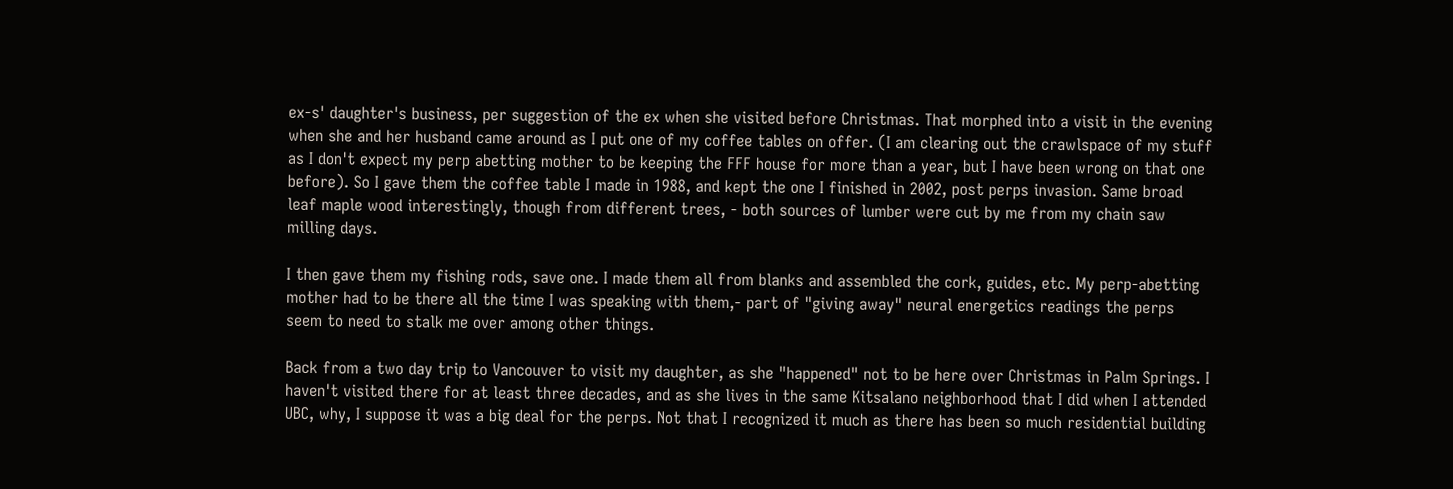ex-s' daughter's business, per suggestion of the ex when she visited before Christmas. That morphed into a visit in the evening when she and her husband came around as I put one of my coffee tables on offer. (I am clearing out the crawlspace of my stuff as I don't expect my perp abetting mother to be keeping the FFF house for more than a year, but I have been wrong on that one before). So I gave them the coffee table I made in 1988, and kept the one I finished in 2002, post perps invasion. Same broad leaf maple wood interestingly, though from different trees, - both sources of lumber were cut by me from my chain saw milling days.

I then gave them my fishing rods, save one. I made them all from blanks and assembled the cork, guides, etc. My perp-abetting mother had to be there all the time I was speaking with them,- part of "giving away" neural energetics readings the perps seem to need to stalk me over among other things.

Back from a two day trip to Vancouver to visit my daughter, as she "happened" not to be here over Christmas in Palm Springs. I haven't visited there for at least three decades, and as she lives in the same Kitsalano neighborhood that I did when I attended UBC, why, I suppose it was a big deal for the perps. Not that I recognized it much as there has been so much residential building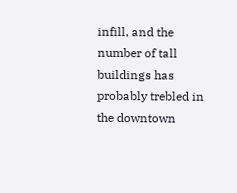infill, and the number of tall buildings has probably trebled in the downtown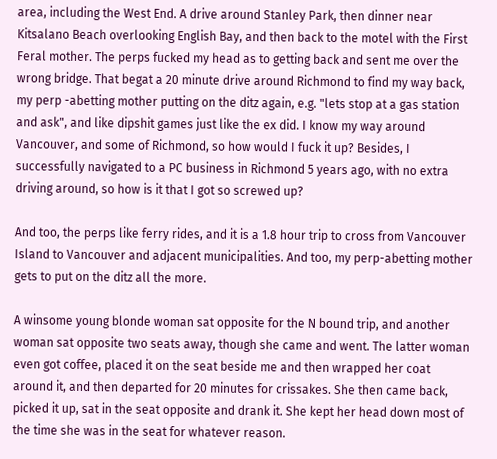area, including the West End. A drive around Stanley Park, then dinner near Kitsalano Beach overlooking English Bay, and then back to the motel with the First Feral mother. The perps fucked my head as to getting back and sent me over the wrong bridge. That begat a 20 minute drive around Richmond to find my way back, my perp -abetting mother putting on the ditz again, e.g. "lets stop at a gas station and ask", and like dipshit games just like the ex did. I know my way around Vancouver, and some of Richmond, so how would I fuck it up? Besides, I successfully navigated to a PC business in Richmond 5 years ago, with no extra driving around, so how is it that I got so screwed up?

And too, the perps like ferry rides, and it is a 1.8 hour trip to cross from Vancouver Island to Vancouver and adjacent municipalities. And too, my perp-abetting mother gets to put on the ditz all the more.

A winsome young blonde woman sat opposite for the N bound trip, and another woman sat opposite two seats away, though she came and went. The latter woman even got coffee, placed it on the seat beside me and then wrapped her coat around it, and then departed for 20 minutes for crissakes. She then came back, picked it up, sat in the seat opposite and drank it. She kept her head down most of the time she was in the seat for whatever reason.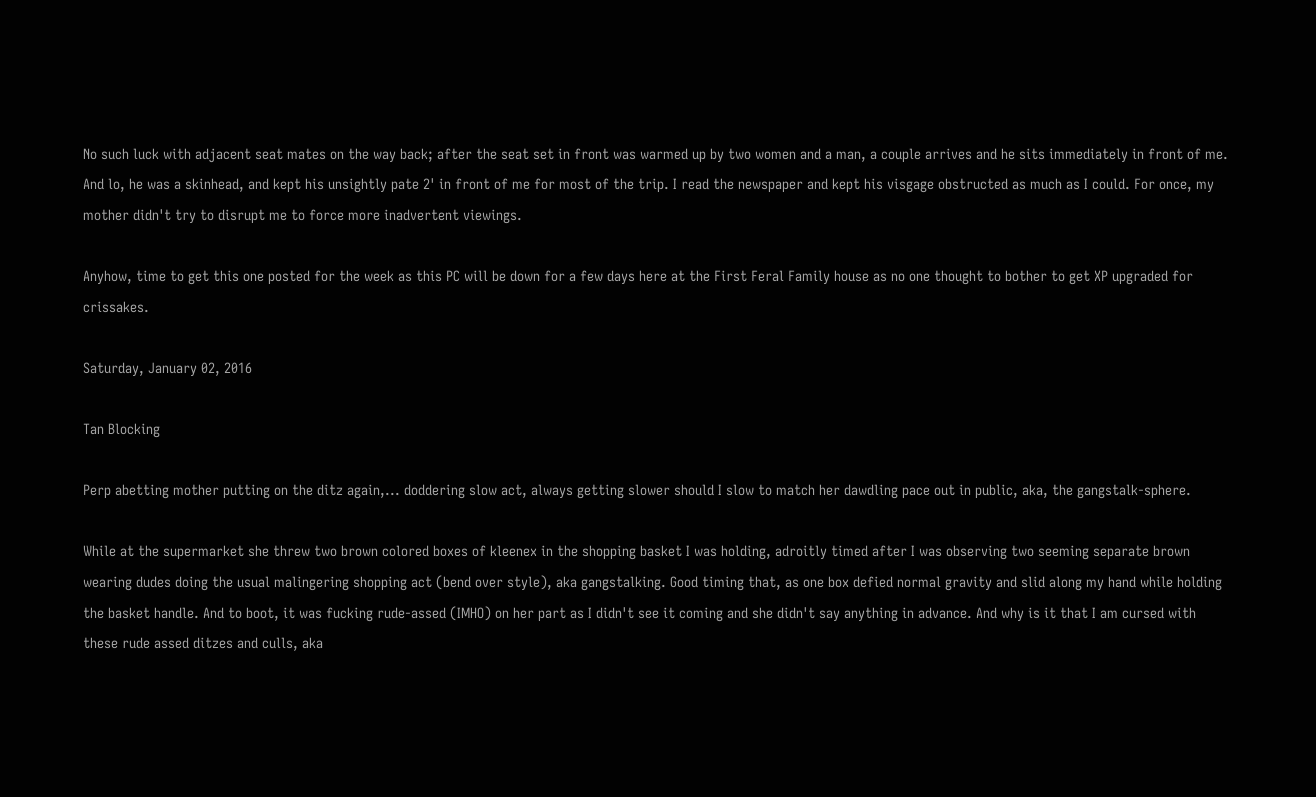No such luck with adjacent seat mates on the way back; after the seat set in front was warmed up by two women and a man, a couple arrives and he sits immediately in front of me. And lo, he was a skinhead, and kept his unsightly pate 2' in front of me for most of the trip. I read the newspaper and kept his visgage obstructed as much as I could. For once, my mother didn't try to disrupt me to force more inadvertent viewings.

Anyhow, time to get this one posted for the week as this PC will be down for a few days here at the First Feral Family house as no one thought to bother to get XP upgraded for crissakes.

Saturday, January 02, 2016

Tan Blocking

Perp abetting mother putting on the ditz again,... doddering slow act, always getting slower should I slow to match her dawdling pace out in public, aka, the gangstalk-sphere.

While at the supermarket she threw two brown colored boxes of kleenex in the shopping basket I was holding, adroitly timed after I was observing two seeming separate brown wearing dudes doing the usual malingering shopping act (bend over style), aka gangstalking. Good timing that, as one box defied normal gravity and slid along my hand while holding the basket handle. And to boot, it was fucking rude-assed (IMHO) on her part as I didn't see it coming and she didn't say anything in advance. And why is it that I am cursed with these rude assed ditzes and culls, aka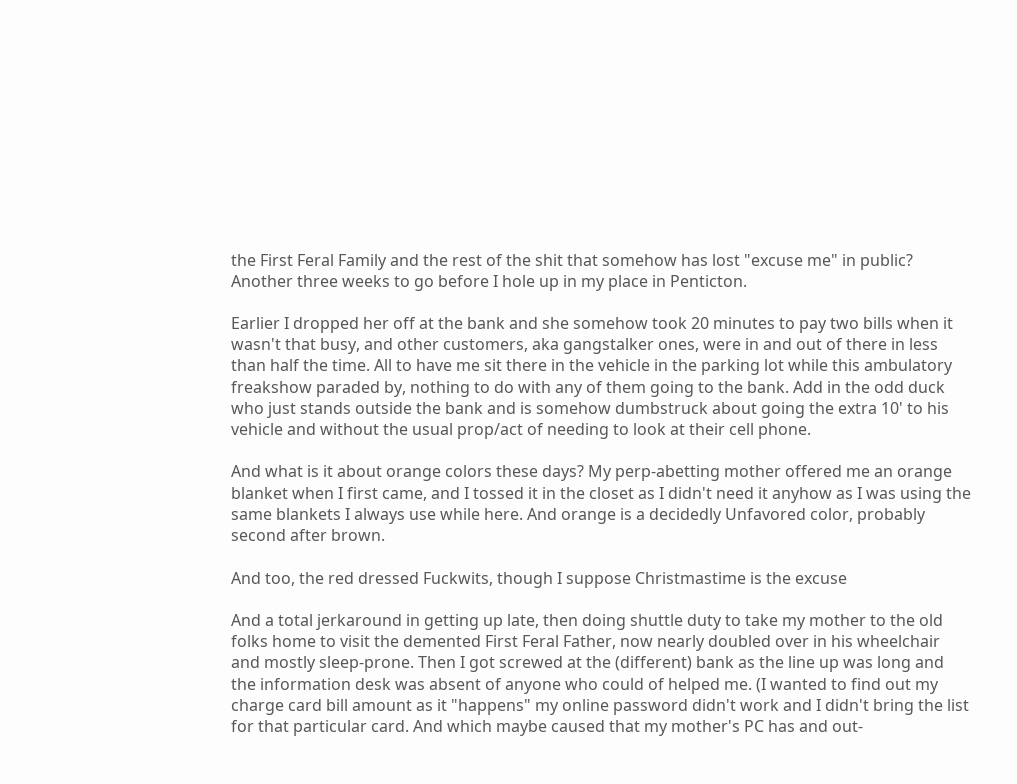the First Feral Family and the rest of the shit that somehow has lost "excuse me" in public? Another three weeks to go before I hole up in my place in Penticton.

Earlier I dropped her off at the bank and she somehow took 20 minutes to pay two bills when it wasn't that busy, and other customers, aka gangstalker ones, were in and out of there in less than half the time. All to have me sit there in the vehicle in the parking lot while this ambulatory freakshow paraded by, nothing to do with any of them going to the bank. Add in the odd duck who just stands outside the bank and is somehow dumbstruck about going the extra 10' to his vehicle and without the usual prop/act of needing to look at their cell phone.

And what is it about orange colors these days? My perp-abetting mother offered me an orange blanket when I first came, and I tossed it in the closet as I didn't need it anyhow as I was using the same blankets I always use while here. And orange is a decidedly Unfavored color, probably second after brown.

And too, the red dressed Fuckwits, though I suppose Christmastime is the excuse

And a total jerkaround in getting up late, then doing shuttle duty to take my mother to the old folks home to visit the demented First Feral Father, now nearly doubled over in his wheelchair and mostly sleep-prone. Then I got screwed at the (different) bank as the line up was long and the information desk was absent of anyone who could of helped me. (I wanted to find out my charge card bill amount as it "happens" my online password didn't work and I didn't bring the list for that particular card. And which maybe caused that my mother's PC has and out-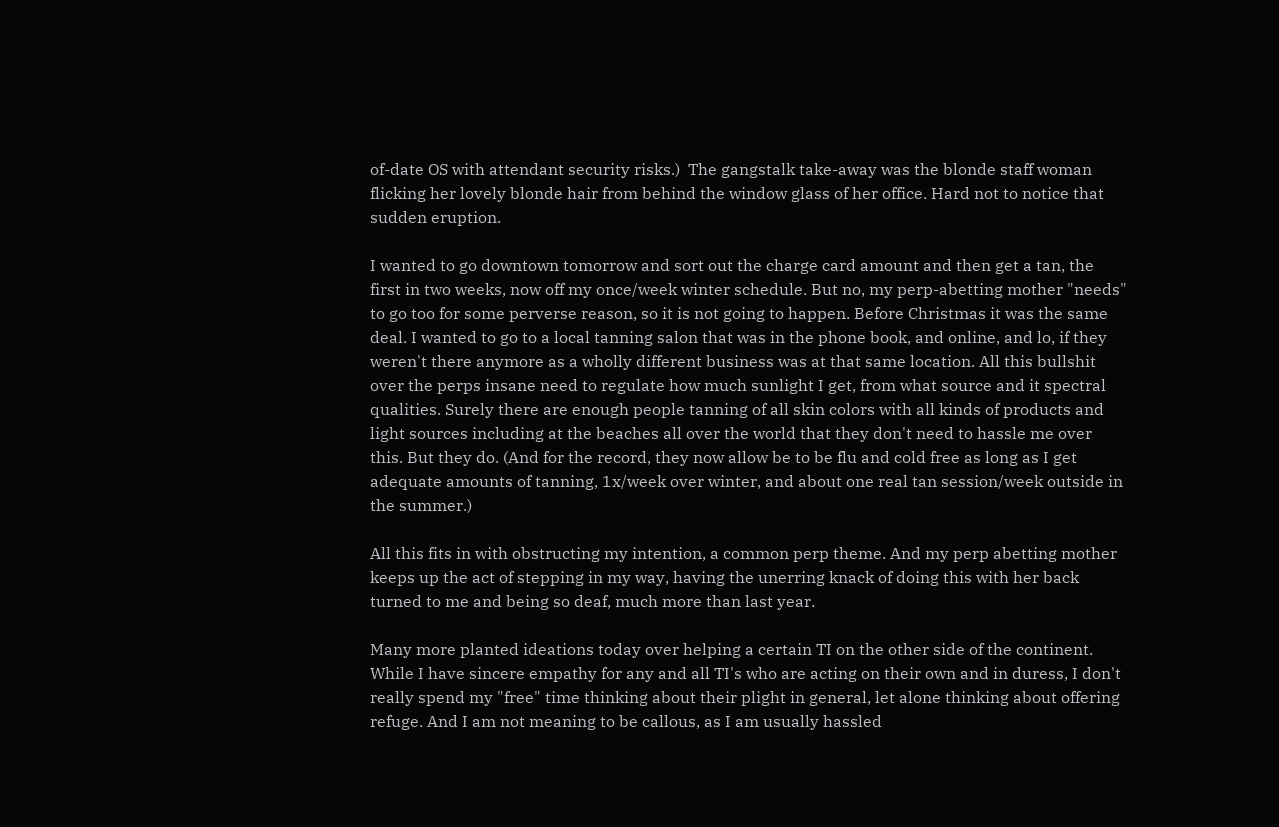of-date OS with attendant security risks.)  The gangstalk take-away was the blonde staff woman flicking her lovely blonde hair from behind the window glass of her office. Hard not to notice that sudden eruption.

I wanted to go downtown tomorrow and sort out the charge card amount and then get a tan, the first in two weeks, now off my once/week winter schedule. But no, my perp-abetting mother "needs" to go too for some perverse reason, so it is not going to happen. Before Christmas it was the same deal. I wanted to go to a local tanning salon that was in the phone book, and online, and lo, if they weren't there anymore as a wholly different business was at that same location. All this bullshit over the perps insane need to regulate how much sunlight I get, from what source and it spectral qualities. Surely there are enough people tanning of all skin colors with all kinds of products and light sources including at the beaches all over the world that they don't need to hassle me over this. But they do. (And for the record, they now allow be to be flu and cold free as long as I get adequate amounts of tanning, 1x/week over winter, and about one real tan session/week outside in the summer.)

All this fits in with obstructing my intention, a common perp theme. And my perp abetting mother keeps up the act of stepping in my way, having the unerring knack of doing this with her back turned to me and being so deaf, much more than last year.

Many more planted ideations today over helping a certain TI on the other side of the continent. While I have sincere empathy for any and all TI's who are acting on their own and in duress, I don't really spend my "free" time thinking about their plight in general, let alone thinking about offering refuge. And I am not meaning to be callous, as I am usually hassled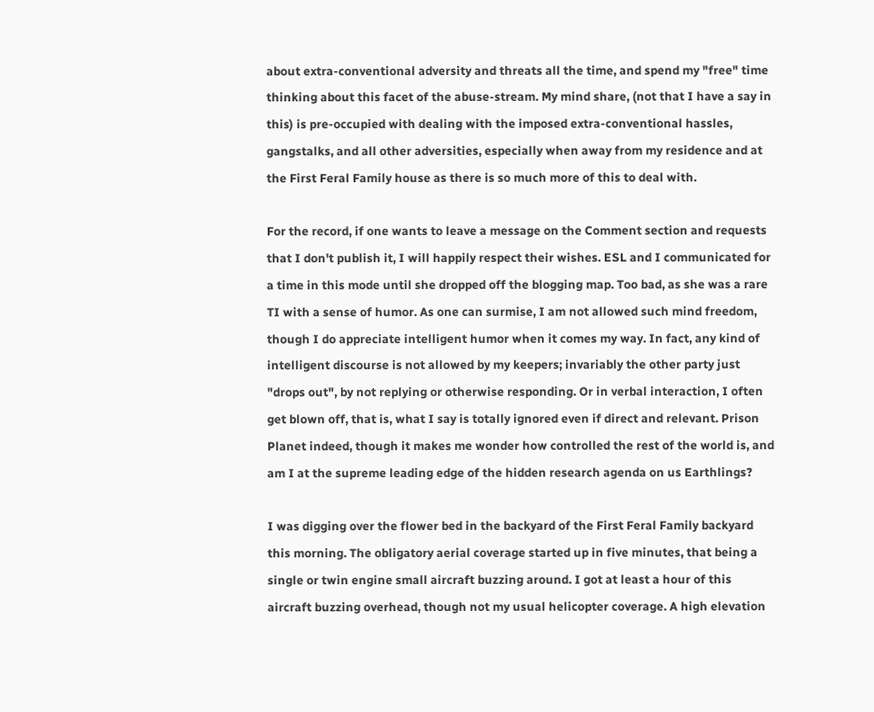about extra-conventional adversity and threats all the time, and spend my "free" time thinking about this facet of the abuse-stream. My mind share, (not that I have a say in this) is pre-occupied with dealing with the imposed extra-conventional hassles, gangstalks, and all other adversities, especially when away from my residence and at the First Feral Family house as there is so much more of this to deal with.

For the record, if one wants to leave a message on the Comment section and requests that I don't publish it, I will happily respect their wishes. ESL and I communicated for a time in this mode until she dropped off the blogging map. Too bad, as she was a rare TI with a sense of humor. As one can surmise, I am not allowed such mind freedom, though I do appreciate intelligent humor when it comes my way. In fact, any kind of intelligent discourse is not allowed by my keepers; invariably the other party just "drops out", by not replying or otherwise responding. Or in verbal interaction, I often get blown off, that is, what I say is totally ignored even if direct and relevant. Prison Planet indeed, though it makes me wonder how controlled the rest of the world is, and am I at the supreme leading edge of the hidden research agenda on us Earthlings?

I was digging over the flower bed in the backyard of the First Feral Family backyard this morning. The obligatory aerial coverage started up in five minutes, that being a single or twin engine small aircraft buzzing around. I got at least a hour of this aircraft buzzing overhead, though not my usual helicopter coverage. A high elevation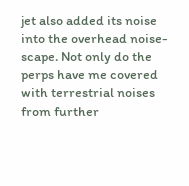jet also added its noise into the overhead noise-scape. Not only do the perps have me covered with terrestrial noises from further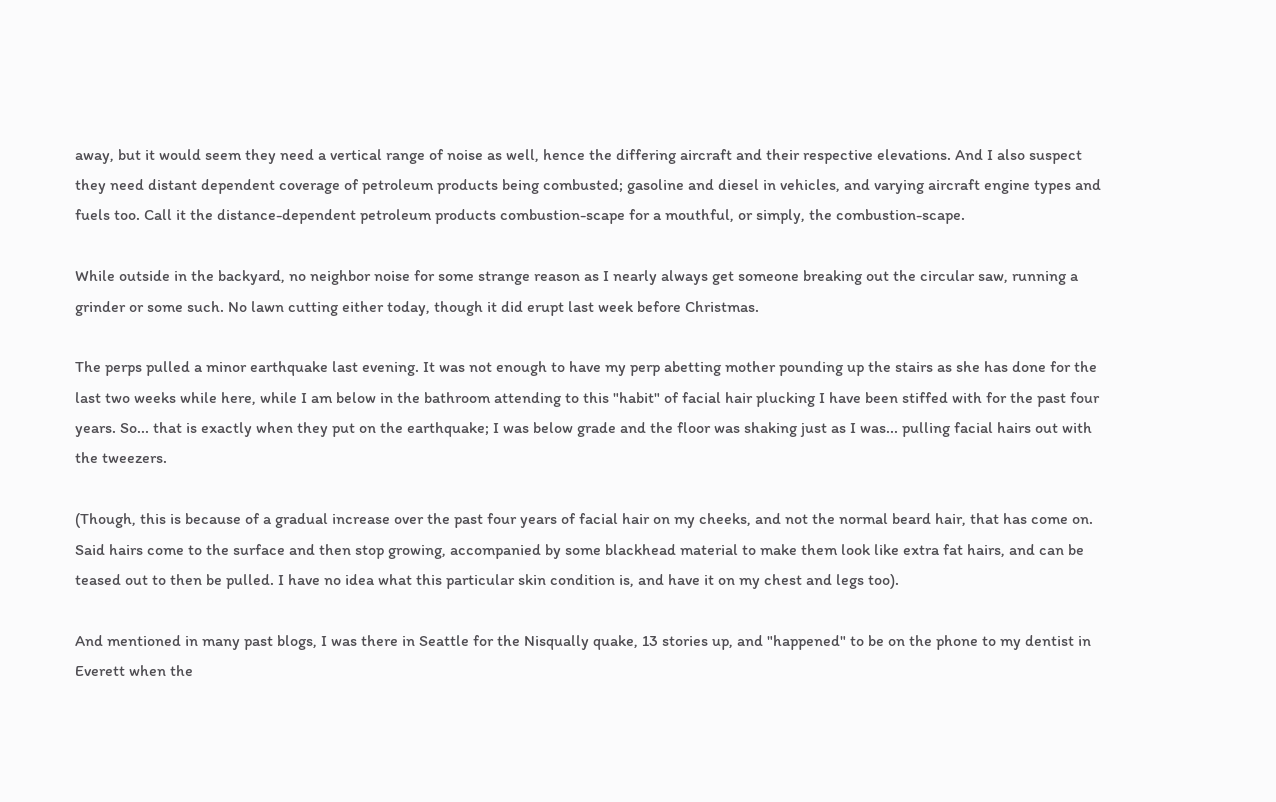away, but it would seem they need a vertical range of noise as well, hence the differing aircraft and their respective elevations. And I also suspect they need distant dependent coverage of petroleum products being combusted; gasoline and diesel in vehicles, and varying aircraft engine types and fuels too. Call it the distance-dependent petroleum products combustion-scape for a mouthful, or simply, the combustion-scape.

While outside in the backyard, no neighbor noise for some strange reason as I nearly always get someone breaking out the circular saw, running a grinder or some such. No lawn cutting either today, though it did erupt last week before Christmas.

The perps pulled a minor earthquake last evening. It was not enough to have my perp abetting mother pounding up the stairs as she has done for the last two weeks while here, while I am below in the bathroom attending to this "habit" of facial hair plucking I have been stiffed with for the past four years. So... that is exactly when they put on the earthquake; I was below grade and the floor was shaking just as I was... pulling facial hairs out with the tweezers.

(Though, this is because of a gradual increase over the past four years of facial hair on my cheeks, and not the normal beard hair, that has come on. Said hairs come to the surface and then stop growing, accompanied by some blackhead material to make them look like extra fat hairs, and can be teased out to then be pulled. I have no idea what this particular skin condition is, and have it on my chest and legs too).

And mentioned in many past blogs, I was there in Seattle for the Nisqually quake, 13 stories up, and "happened" to be on the phone to my dentist in Everett when the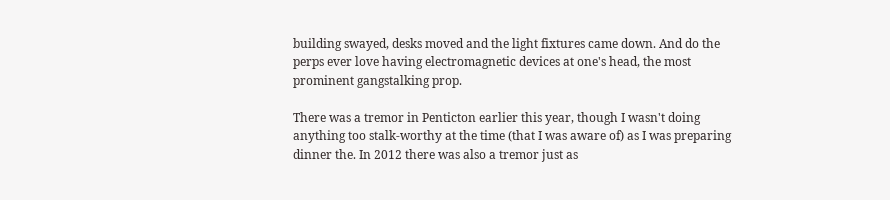building swayed, desks moved and the light fixtures came down. And do the perps ever love having electromagnetic devices at one's head, the most prominent gangstalking prop.

There was a tremor in Penticton earlier this year, though I wasn't doing anything too stalk-worthy at the time (that I was aware of) as I was preparing dinner the. In 2012 there was also a tremor just as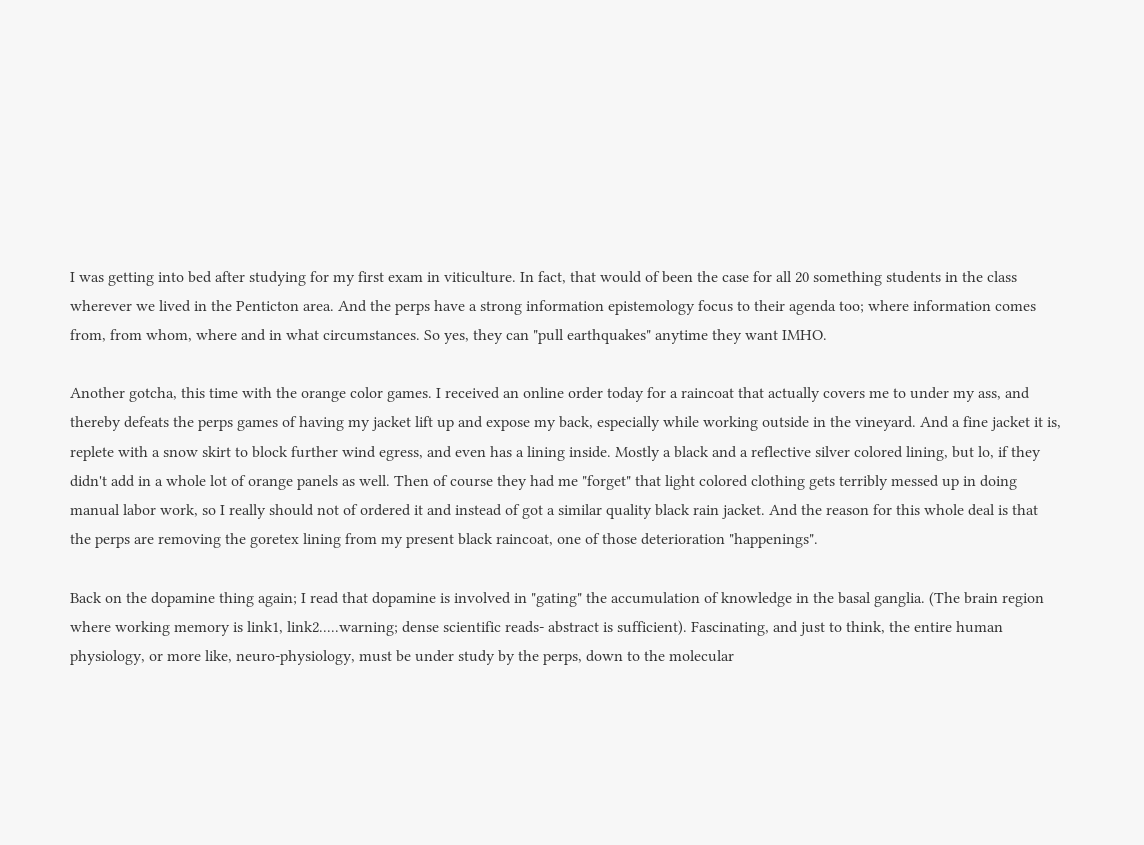I was getting into bed after studying for my first exam in viticulture. In fact, that would of been the case for all 20 something students in the class wherever we lived in the Penticton area. And the perps have a strong information epistemology focus to their agenda too; where information comes from, from whom, where and in what circumstances. So yes, they can "pull earthquakes" anytime they want IMHO.

Another gotcha, this time with the orange color games. I received an online order today for a raincoat that actually covers me to under my ass, and thereby defeats the perps games of having my jacket lift up and expose my back, especially while working outside in the vineyard. And a fine jacket it is, replete with a snow skirt to block further wind egress, and even has a lining inside. Mostly a black and a reflective silver colored lining, but lo, if they didn't add in a whole lot of orange panels as well. Then of course they had me "forget" that light colored clothing gets terribly messed up in doing manual labor work, so I really should not of ordered it and instead of got a similar quality black rain jacket. And the reason for this whole deal is that the perps are removing the goretex lining from my present black raincoat, one of those deterioration "happenings".

Back on the dopamine thing again; I read that dopamine is involved in "gating" the accumulation of knowledge in the basal ganglia. (The brain region where working memory is link1, link2.....warning; dense scientific reads- abstract is sufficient). Fascinating, and just to think, the entire human physiology, or more like, neuro-physiology, must be under study by the perps, down to the molecular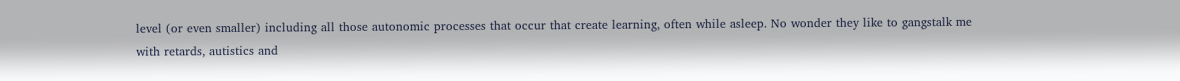level (or even smaller) including all those autonomic processes that occur that create learning, often while asleep. No wonder they like to gangstalk me with retards, autistics and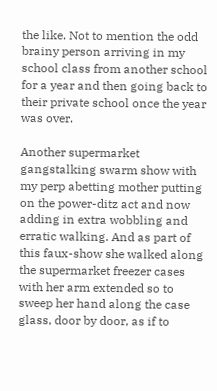the like. Not to mention the odd brainy person arriving in my school class from another school for a year and then going back to their private school once the year was over.

Another supermarket gangstalking swarm show with my perp abetting mother putting on the power-ditz act and now adding in extra wobbling and erratic walking. And as part of this faux-show she walked along the supermarket freezer cases with her arm extended so to sweep her hand along the case glass, door by door, as if to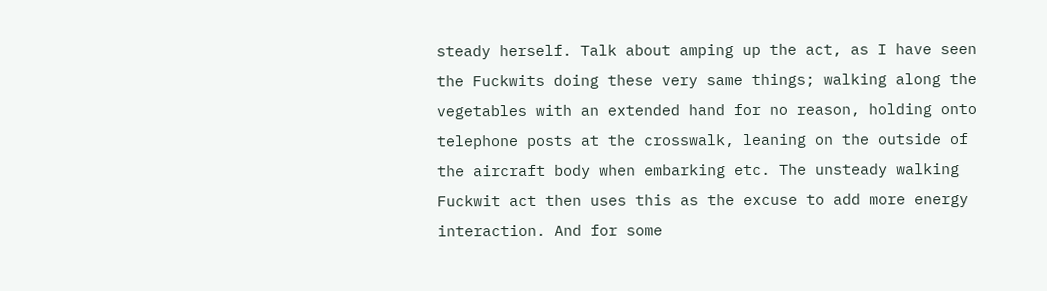steady herself. Talk about amping up the act, as I have seen the Fuckwits doing these very same things; walking along the vegetables with an extended hand for no reason, holding onto telephone posts at the crosswalk, leaning on the outside of the aircraft body when embarking etc. The unsteady walking Fuckwit act then uses this as the excuse to add more energy interaction. And for some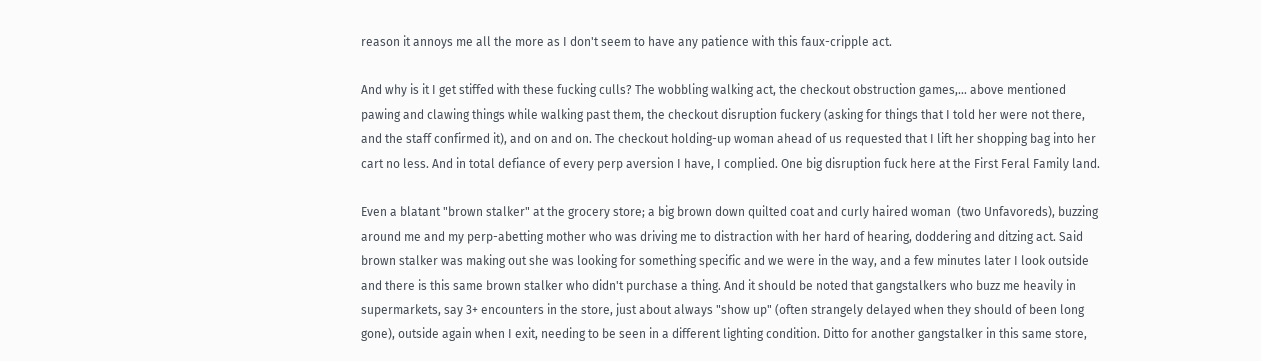reason it annoys me all the more as I don't seem to have any patience with this faux-cripple act.

And why is it I get stiffed with these fucking culls? The wobbling walking act, the checkout obstruction games,... above mentioned pawing and clawing things while walking past them, the checkout disruption fuckery (asking for things that I told her were not there, and the staff confirmed it), and on and on. The checkout holding-up woman ahead of us requested that I lift her shopping bag into her cart no less. And in total defiance of every perp aversion I have, I complied. One big disruption fuck here at the First Feral Family land.

Even a blatant "brown stalker" at the grocery store; a big brown down quilted coat and curly haired woman  (two Unfavoreds), buzzing around me and my perp-abetting mother who was driving me to distraction with her hard of hearing, doddering and ditzing act. Said brown stalker was making out she was looking for something specific and we were in the way, and a few minutes later I look outside and there is this same brown stalker who didn't purchase a thing. And it should be noted that gangstalkers who buzz me heavily in supermarkets, say 3+ encounters in the store, just about always "show up" (often strangely delayed when they should of been long gone), outside again when I exit, needing to be seen in a different lighting condition. Ditto for another gangstalker in this same store,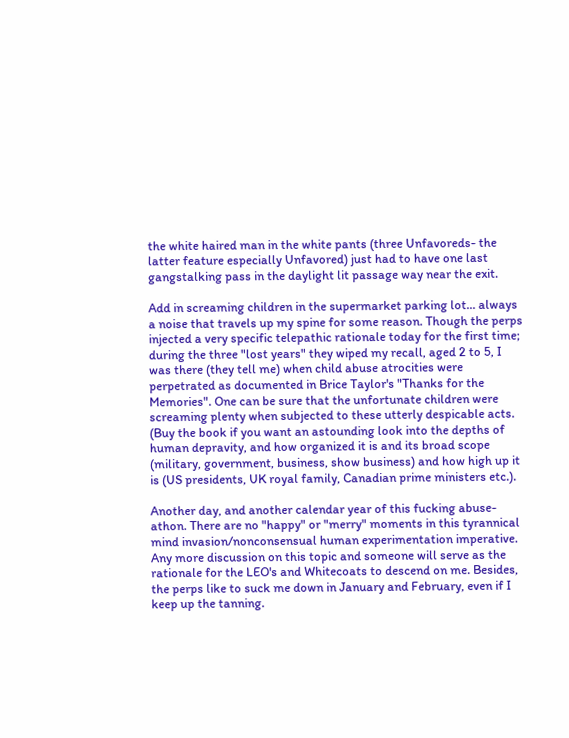the white haired man in the white pants (three Unfavoreds- the latter feature especially Unfavored) just had to have one last gangstalking pass in the daylight lit passage way near the exit.

Add in screaming children in the supermarket parking lot... always a noise that travels up my spine for some reason. Though the perps injected a very specific telepathic rationale today for the first time; during the three "lost years" they wiped my recall, aged 2 to 5, I was there (they tell me) when child abuse atrocities were perpetrated as documented in Brice Taylor's "Thanks for the Memories". One can be sure that the unfortunate children were screaming plenty when subjected to these utterly despicable acts. (Buy the book if you want an astounding look into the depths of human depravity, and how organized it is and its broad scope (military, government, business, show business) and how high up it is (US presidents, UK royal family, Canadian prime ministers etc.).

Another day, and another calendar year of this fucking abuse-athon. There are no "happy" or "merry" moments in this tyrannical mind invasion/nonconsensual human experimentation imperative. Any more discussion on this topic and someone will serve as the rationale for the LEO's and Whitecoats to descend on me. Besides, the perps like to suck me down in January and February, even if I keep up the tanning.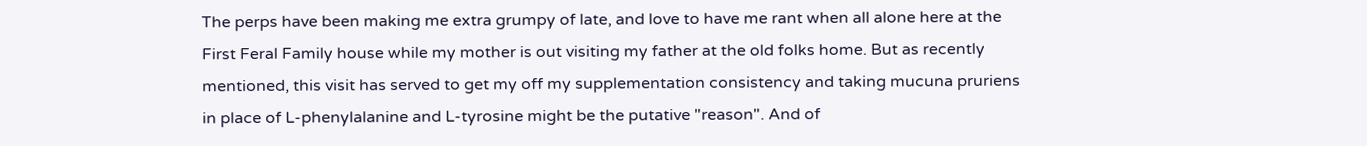The perps have been making me extra grumpy of late, and love to have me rant when all alone here at the First Feral Family house while my mother is out visiting my father at the old folks home. But as recently mentioned, this visit has served to get my off my supplementation consistency and taking mucuna pruriens in place of L-phenylalanine and L-tyrosine might be the putative "reason". And of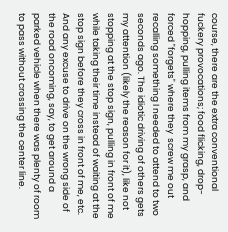course, there are the extra conventional fuckery provocations; food flicking, drop-hopping, pulling items from my grasp, and forced "forgets" where they  screw me out recalling something I needed to attend to two seconds ago. The idiotic driving of others gets my attention (likely the reason for it), like not stopping at the stop sign, pulling in front of me while taking their time instead of waiting at the stop sign before they cross in front of me, etc. And any excuse to drive on the wrong side of the road oncoming, say, to get around a parked vehicle when there was plenty of room to pass without crossing the center line.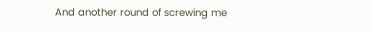And another round of screwing me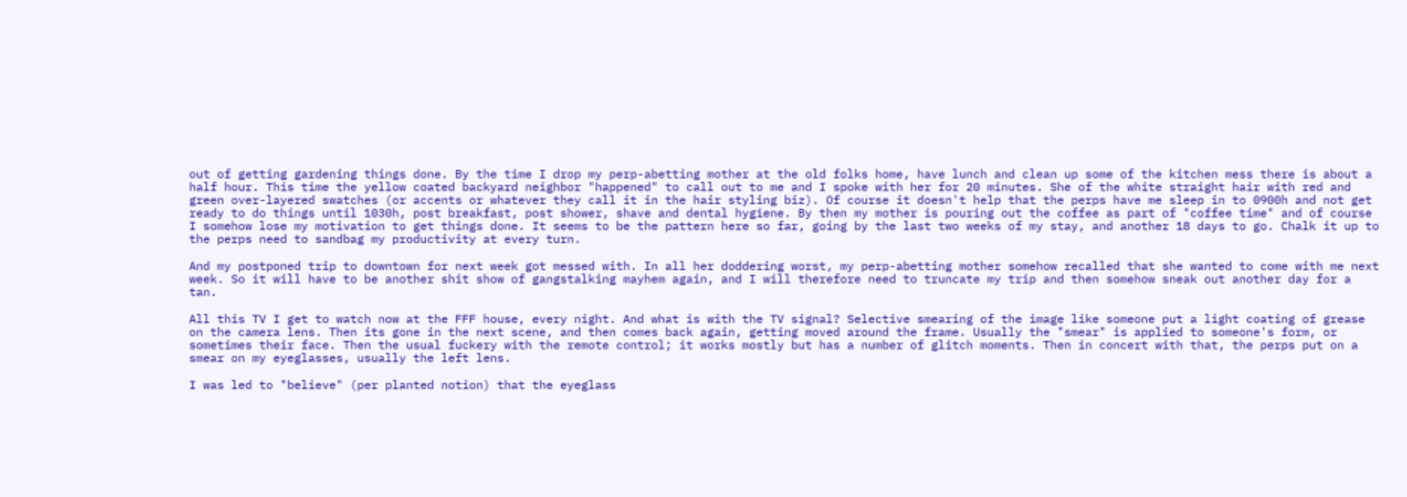out of getting gardening things done. By the time I drop my perp-abetting mother at the old folks home, have lunch and clean up some of the kitchen mess there is about a half hour. This time the yellow coated backyard neighbor "happened" to call out to me and I spoke with her for 20 minutes. She of the white straight hair with red and green over-layered swatches (or accents or whatever they call it in the hair styling biz). Of course it doesn't help that the perps have me sleep in to 0900h and not get ready to do things until 1030h, post breakfast, post shower, shave and dental hygiene. By then my mother is pouring out the coffee as part of "coffee time" and of course I somehow lose my motivation to get things done. It seems to be the pattern here so far, going by the last two weeks of my stay, and another 18 days to go. Chalk it up to the perps need to sandbag my productivity at every turn.

And my postponed trip to downtown for next week got messed with. In all her doddering worst, my perp-abetting mother somehow recalled that she wanted to come with me next week. So it will have to be another shit show of gangstalking mayhem again, and I will therefore need to truncate my trip and then somehow sneak out another day for a tan.

All this TV I get to watch now at the FFF house, every night. And what is with the TV signal? Selective smearing of the image like someone put a light coating of grease on the camera lens. Then its gone in the next scene, and then comes back again, getting moved around the frame. Usually the "smear" is applied to someone's form, or sometimes their face. Then the usual fuckery with the remote control; it works mostly but has a number of glitch moments. Then in concert with that, the perps put on a smear on my eyeglasses, usually the left lens.

I was led to "believe" (per planted notion) that the eyeglass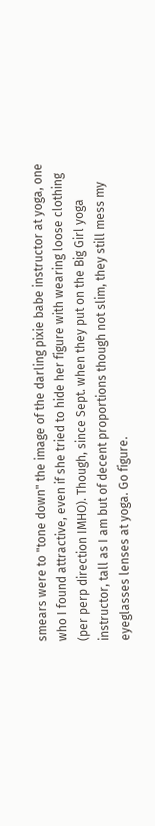smears were to "tone down" the image of the darling pixie babe instructor at yoga, one who I found attractive, even if she tried to hide her figure with wearing loose clothing (per perp direction IMHO). Though, since Sept. when they put on the Big Girl yoga instructor, tall as I am but of decent proportions though not slim, they still mess my eyeglasses lenses at yoga. Go figure.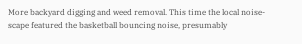More backyard digging and weed removal. This time the local noise-scape featured the basketball bouncing noise, presumably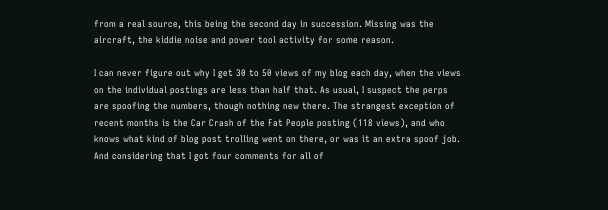from a real source, this being the second day in succession. Missing was the aircraft, the kiddie noise and power tool activity for some reason.

I can never figure out why I get 30 to 50 views of my blog each day, when the views on the individual postings are less than half that. As usual, I suspect the perps are spoofing the numbers, though nothing new there. The strangest exception of recent months is the Car Crash of the Fat People posting (118 views), and who knows what kind of blog post trolling went on there, or was it an extra spoof job. And considering that I got four comments for all of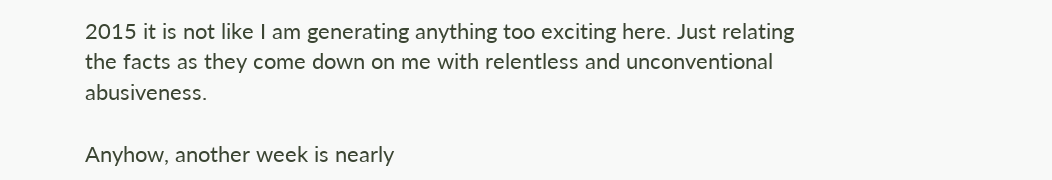2015 it is not like I am generating anything too exciting here. Just relating the facts as they come down on me with relentless and unconventional abusiveness.

Anyhow, another week is nearly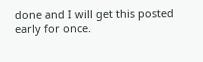done and I will get this posted early for once.